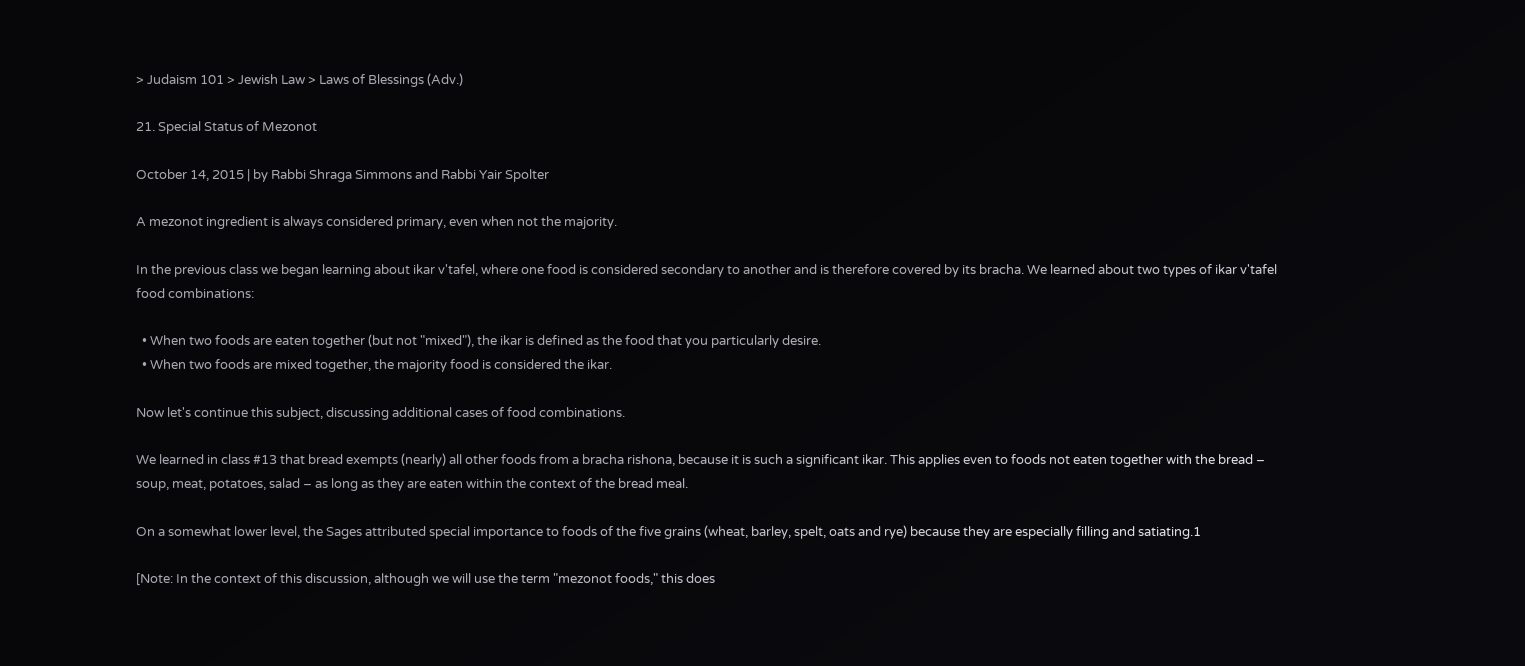> Judaism 101 > Jewish Law > Laws of Blessings (Adv.)

21. Special Status of Mezonot

October 14, 2015 | by Rabbi Shraga Simmons and Rabbi Yair Spolter

A mezonot ingredient is always considered primary, even when not the majority.

In the previous class we began learning about ikar v'tafel, where one food is considered secondary to another and is therefore covered by its bracha. We learned about two types of ikar v'tafel food combinations:

  • When two foods are eaten together (but not "mixed"), the ikar is defined as the food that you particularly desire.
  • When two foods are mixed together, the majority food is considered the ikar.

Now let's continue this subject, discussing additional cases of food combinations.

We learned in class #13 that bread exempts (nearly) all other foods from a bracha rishona, because it is such a significant ikar. This applies even to foods not eaten together with the bread – soup, meat, potatoes, salad – as long as they are eaten within the context of the bread meal.

On a somewhat lower level, the Sages attributed special importance to foods of the five grains (wheat, barley, spelt, oats and rye) because they are especially filling and satiating.1

[Note: In the context of this discussion, although we will use the term "mezonot foods," this does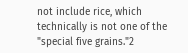not include rice, which technically is not one of the "special five grains."2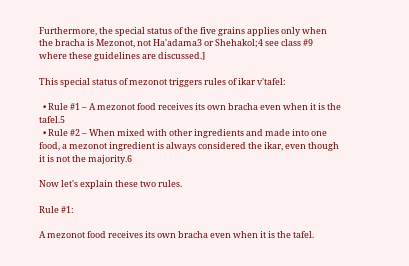Furthermore, the special status of the five grains applies only when the bracha is Mezonot, not Ha'adama3 or Shehakol;4 see class #9 where these guidelines are discussed.]

This special status of mezonot triggers rules of ikar v'tafel:

  • Rule #1 – A mezonot food receives its own bracha even when it is the tafel.5
  • Rule #2 – When mixed with other ingredients and made into one food, a mezonot ingredient is always considered the ikar, even though it is not the majority.6

Now let's explain these two rules.

Rule #1:

A mezonot food receives its own bracha even when it is the tafel.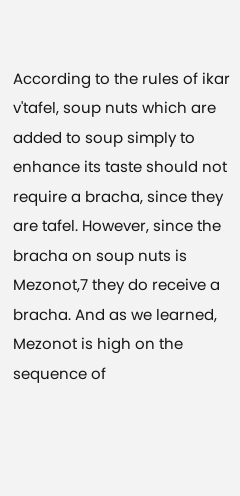According to the rules of ikar v'tafel, soup nuts which are added to soup simply to enhance its taste should not require a bracha, since they are tafel. However, since the bracha on soup nuts is Mezonot,7 they do receive a bracha. And as we learned, Mezonot is high on the sequence of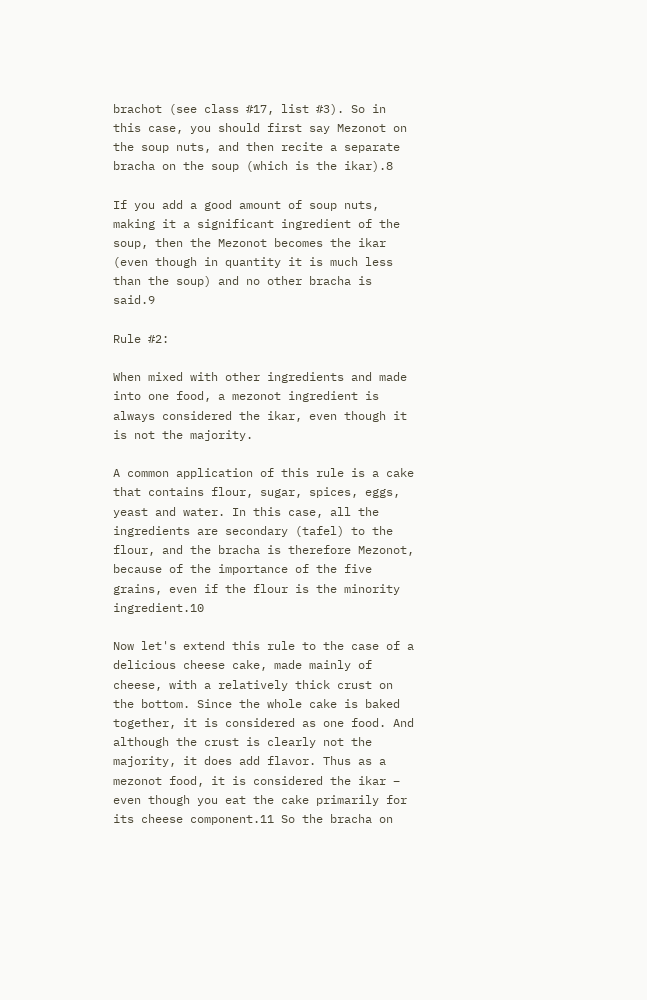brachot (see class #17, list #3). So in this case, you should first say Mezonot on the soup nuts, and then recite a separate bracha on the soup (which is the ikar).8

If you add a good amount of soup nuts, making it a significant ingredient of the soup, then the Mezonot becomes the ikar (even though in quantity it is much less than the soup) and no other bracha is said.9

Rule #2:

When mixed with other ingredients and made into one food, a mezonot ingredient is always considered the ikar, even though it is not the majority.

A common application of this rule is a cake that contains flour, sugar, spices, eggs, yeast and water. In this case, all the ingredients are secondary (tafel) to the flour, and the bracha is therefore Mezonot, because of the importance of the five grains, even if the flour is the minority ingredient.10

Now let's extend this rule to the case of a delicious cheese cake, made mainly of cheese, with a relatively thick crust on the bottom. Since the whole cake is baked together, it is considered as one food. And although the crust is clearly not the majority, it does add flavor. Thus as a mezonot food, it is considered the ikar – even though you eat the cake primarily for its cheese component.11 So the bracha on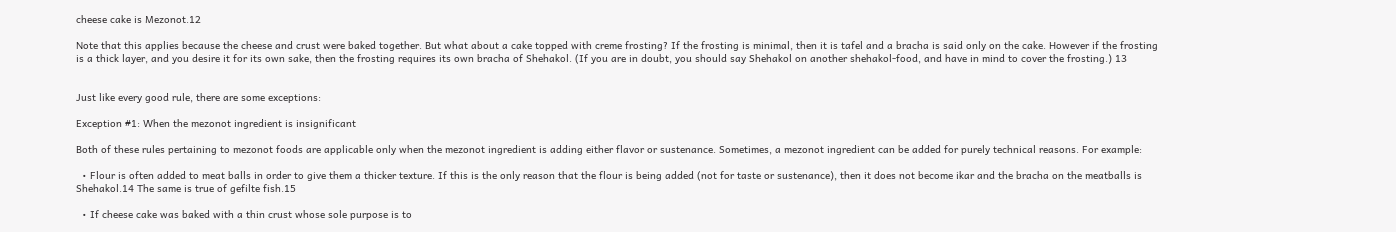cheese cake is Mezonot.12

Note that this applies because the cheese and crust were baked together. But what about a cake topped with creme frosting? If the frosting is minimal, then it is tafel and a bracha is said only on the cake. However if the frosting is a thick layer, and you desire it for its own sake, then the frosting requires its own bracha of Shehakol. (If you are in doubt, you should say Shehakol on another shehakol-food, and have in mind to cover the frosting.) 13


Just like every good rule, there are some exceptions:

Exception #1: When the mezonot ingredient is insignificant

Both of these rules pertaining to mezonot foods are applicable only when the mezonot ingredient is adding either flavor or sustenance. Sometimes, a mezonot ingredient can be added for purely technical reasons. For example:

  • Flour is often added to meat balls in order to give them a thicker texture. If this is the only reason that the flour is being added (not for taste or sustenance), then it does not become ikar and the bracha on the meatballs is Shehakol.14 The same is true of gefilte fish.15

  • If cheese cake was baked with a thin crust whose sole purpose is to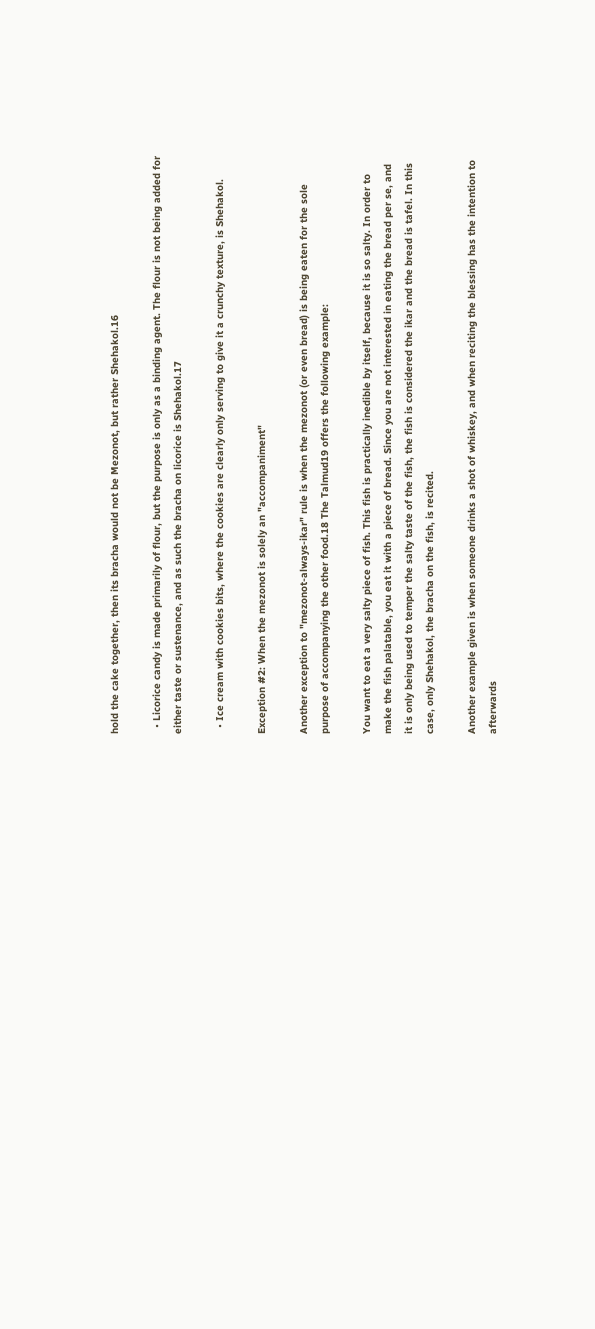hold the cake together, then its bracha would not be Mezonot, but rather Shehakol.16

  • Licorice candy is made primarily of flour, but the purpose is only as a binding agent. The flour is not being added for either taste or sustenance, and as such the bracha on licorice is Shehakol.17

  • Ice cream with cookies bits, where the cookies are clearly only serving to give it a crunchy texture, is Shehakol.

Exception #2: When the mezonot is solely an "accompaniment"

Another exception to "mezonot-always-ikar" rule is when the mezonot (or even bread) is being eaten for the sole purpose of accompanying the other food.18 The Talmud19 offers the following example:

You want to eat a very salty piece of fish. This fish is practically inedible by itself, because it is so salty. In order to make the fish palatable, you eat it with a piece of bread. Since you are not interested in eating the bread per se, and it is only being used to temper the salty taste of the fish, the fish is considered the ikar and the bread is tafel. In this case, only Shehakol, the bracha on the fish, is recited.

Another example given is when someone drinks a shot of whiskey, and when reciting the blessing has the intention to afterwards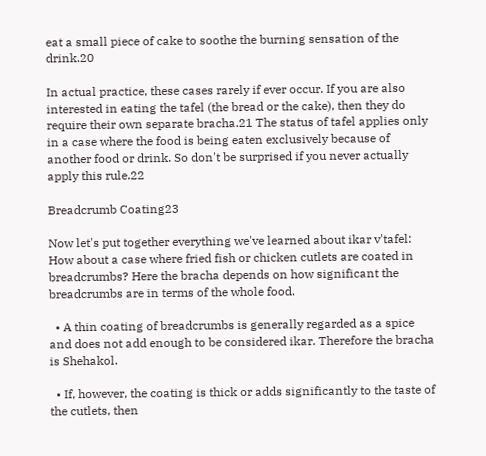eat a small piece of cake to soothe the burning sensation of the drink.20

In actual practice, these cases rarely if ever occur. If you are also interested in eating the tafel (the bread or the cake), then they do require their own separate bracha.21 The status of tafel applies only in a case where the food is being eaten exclusively because of another food or drink. So don't be surprised if you never actually apply this rule.22

Breadcrumb Coating23

Now let's put together everything we've learned about ikar v'tafel: How about a case where fried fish or chicken cutlets are coated in breadcrumbs? Here the bracha depends on how significant the breadcrumbs are in terms of the whole food.

  • A thin coating of breadcrumbs is generally regarded as a spice and does not add enough to be considered ikar. Therefore the bracha is Shehakol.

  • If, however, the coating is thick or adds significantly to the taste of the cutlets, then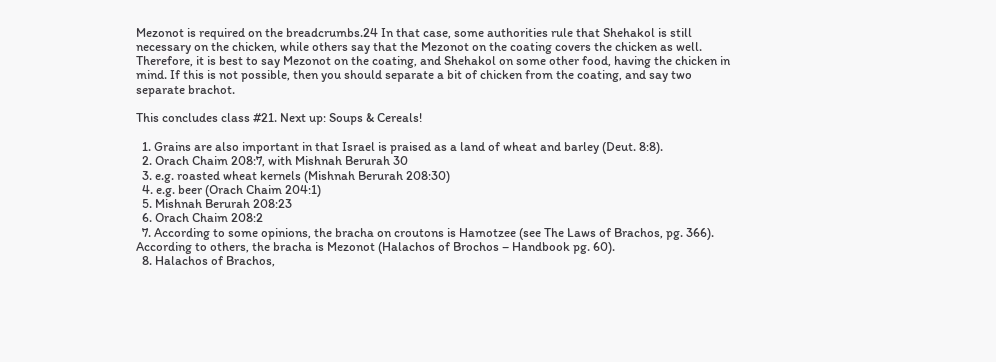Mezonot is required on the breadcrumbs.24 In that case, some authorities rule that Shehakol is still necessary on the chicken, while others say that the Mezonot on the coating covers the chicken as well. Therefore, it is best to say Mezonot on the coating, and Shehakol on some other food, having the chicken in mind. If this is not possible, then you should separate a bit of chicken from the coating, and say two separate brachot.

This concludes class #21. Next up: Soups & Cereals!

  1. Grains are also important in that Israel is praised as a land of wheat and barley (Deut. 8:8).
  2. Orach Chaim 208:7, with Mishnah Berurah 30
  3. e.g. roasted wheat kernels (Mishnah Berurah 208:30)
  4. e.g. beer (Orach Chaim 204:1)
  5. Mishnah Berurah 208:23
  6. Orach Chaim 208:2
  7. According to some opinions, the bracha on croutons is Hamotzee (see The Laws of Brachos, pg. 366). According to others, the bracha is Mezonot (Halachos of Brochos – Handbook pg. 60).
  8. Halachos of Brachos,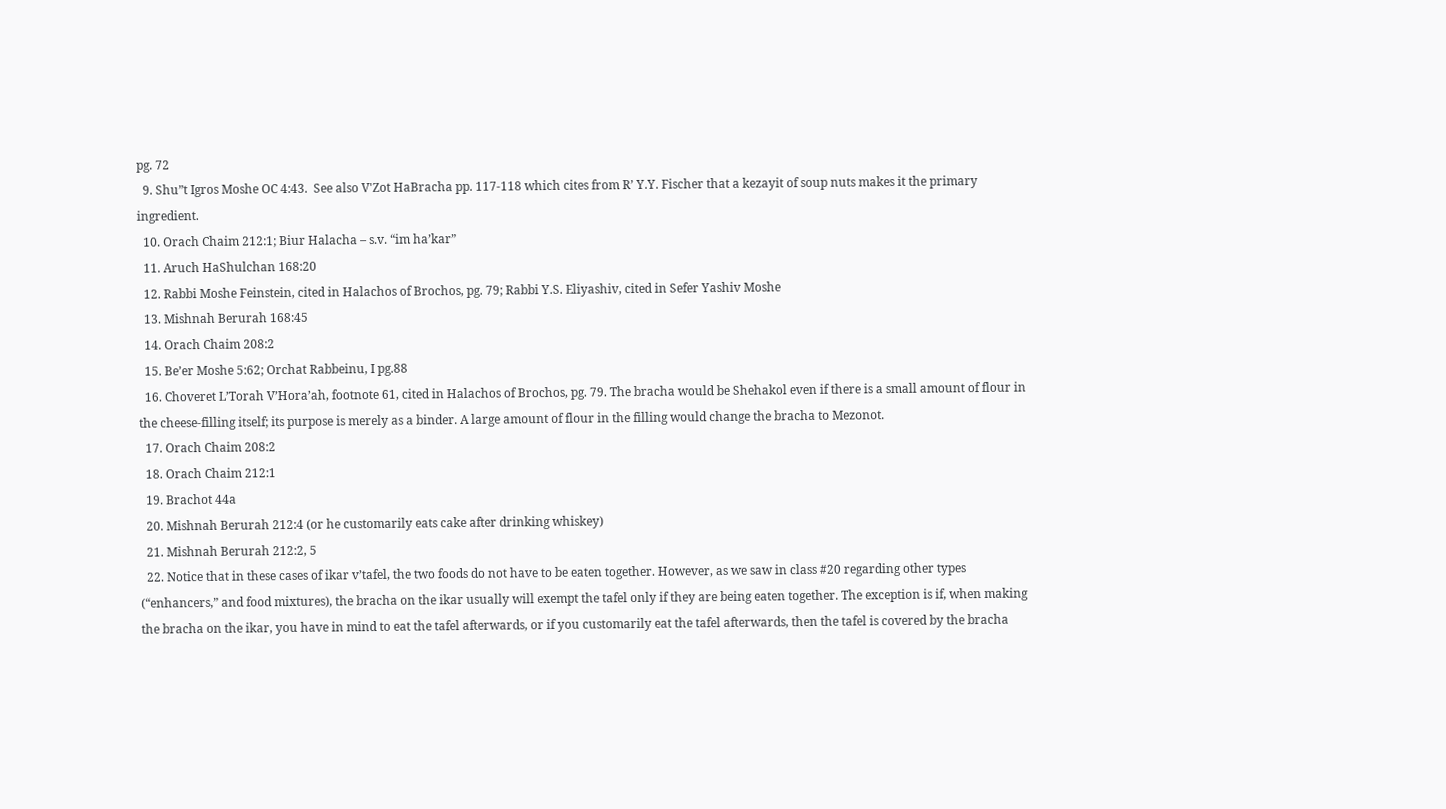pg. 72
  9. Shu”t Igros Moshe OC 4:43.  See also V'Zot HaBracha pp. 117-118 which cites from R’ Y.Y. Fischer that a kezayit of soup nuts makes it the primary ingredient.
  10. Orach Chaim 212:1; Biur Halacha – s.v. “im ha’kar”
  11. Aruch HaShulchan 168:20
  12. Rabbi Moshe Feinstein, cited in Halachos of Brochos, pg. 79; Rabbi Y.S. Eliyashiv, cited in Sefer Yashiv Moshe
  13. Mishnah Berurah 168:45
  14. Orach Chaim 208:2
  15. Be’er Moshe 5:62; Orchat Rabbeinu, I pg.88
  16. Choveret L’Torah V’Hora’ah, footnote 61, cited in Halachos of Brochos, pg. 79. The bracha would be Shehakol even if there is a small amount of flour in the cheese-filling itself; its purpose is merely as a binder. A large amount of flour in the filling would change the bracha to Mezonot.
  17. Orach Chaim 208:2
  18. Orach Chaim 212:1
  19. Brachot 44a
  20. Mishnah Berurah 212:4 (or he customarily eats cake after drinking whiskey)
  21. Mishnah Berurah 212:2, 5
  22. Notice that in these cases of ikar v’tafel, the two foods do not have to be eaten together. However, as we saw in class #20 regarding other types (“enhancers,” and food mixtures), the bracha on the ikar usually will exempt the tafel only if they are being eaten together. The exception is if, when making the bracha on the ikar, you have in mind to eat the tafel afterwards, or if you customarily eat the tafel afterwards, then the tafel is covered by the bracha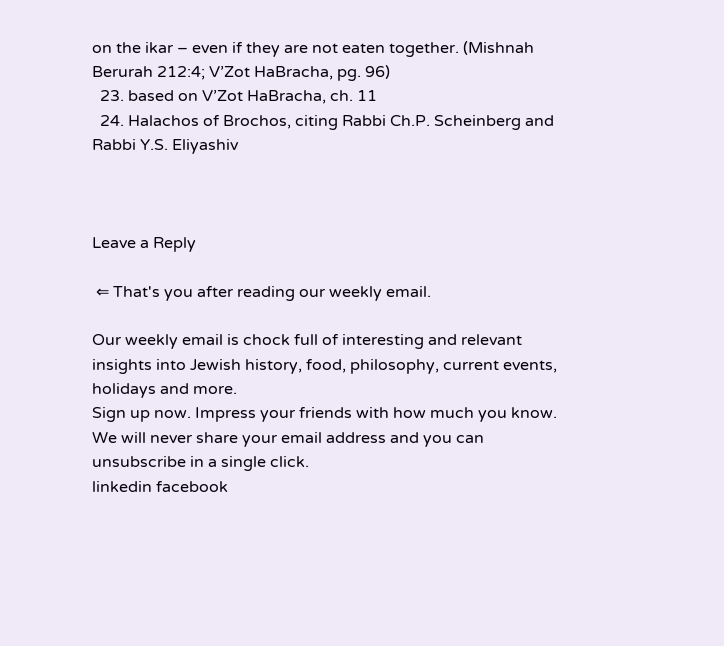on the ikar – even if they are not eaten together. (Mishnah Berurah 212:4; V’Zot HaBracha, pg. 96)
  23. based on V’Zot HaBracha, ch. 11
  24. Halachos of Brochos, citing Rabbi Ch.P. Scheinberg and Rabbi Y.S. Eliyashiv



Leave a Reply

 ⇐ That's you after reading our weekly email.

Our weekly email is chock full of interesting and relevant insights into Jewish history, food, philosophy, current events, holidays and more.
Sign up now. Impress your friends with how much you know.
We will never share your email address and you can unsubscribe in a single click.
linkedin facebook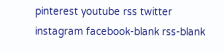pinterest youtube rss twitter instagram facebook-blank rss-blank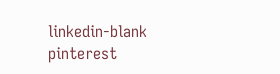linkedin-blank pinterest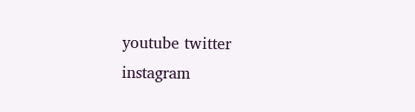youtube twitter instagram